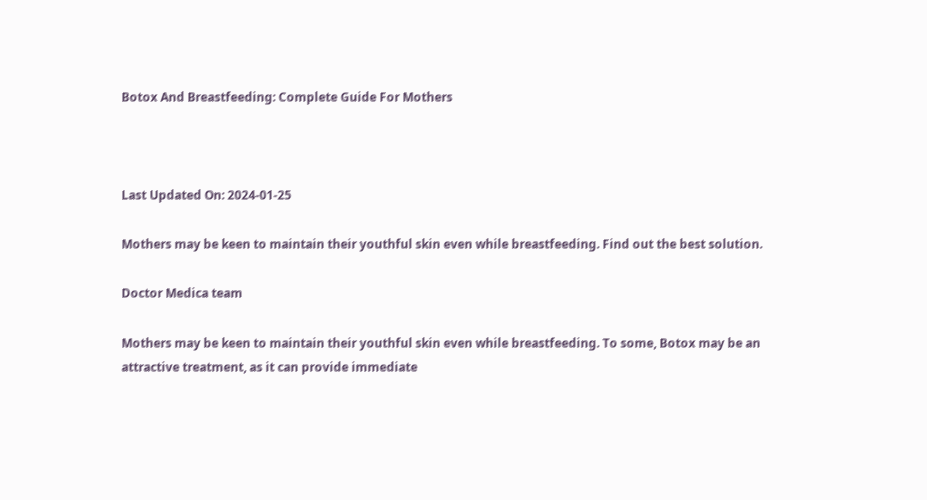Botox And Breastfeeding: Complete Guide For Mothers



Last Updated On: 2024-01-25

Mothers may be keen to maintain their youthful skin even while breastfeeding. Find out the best solution.

Doctor Medica team

Mothers may be keen to maintain their youthful skin even while breastfeeding. To some, Botox may be an attractive treatment, as it can provide immediate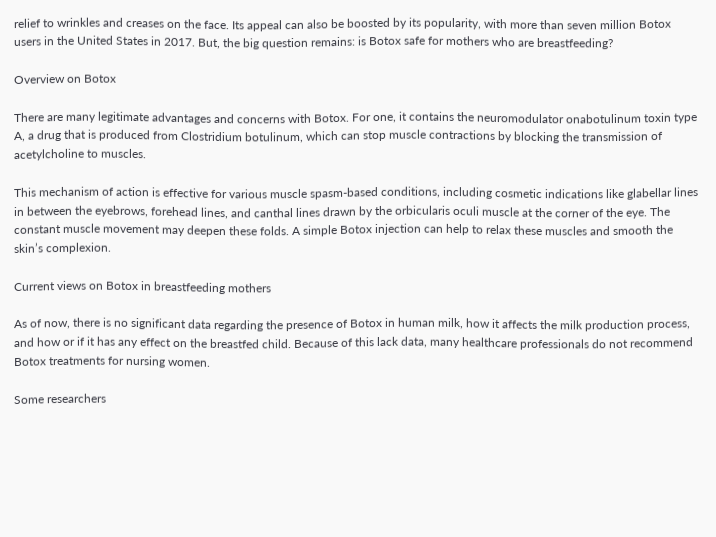relief to wrinkles and creases on the face. Its appeal can also be boosted by its popularity, with more than seven million Botox users in the United States in 2017. But, the big question remains: is Botox safe for mothers who are breastfeeding?

Overview on Botox

There are many legitimate advantages and concerns with Botox. For one, it contains the neuromodulator onabotulinum toxin type A, a drug that is produced from Clostridium botulinum, which can stop muscle contractions by blocking the transmission of acetylcholine to muscles.

This mechanism of action is effective for various muscle spasm-based conditions, including cosmetic indications like glabellar lines in between the eyebrows, forehead lines, and canthal lines drawn by the orbicularis oculi muscle at the corner of the eye. The constant muscle movement may deepen these folds. A simple Botox injection can help to relax these muscles and smooth the skin’s complexion.

Current views on Botox in breastfeeding mothers

As of now, there is no significant data regarding the presence of Botox in human milk, how it affects the milk production process, and how or if it has any effect on the breastfed child. Because of this lack data, many healthcare professionals do not recommend Botox treatments for nursing women.

Some researchers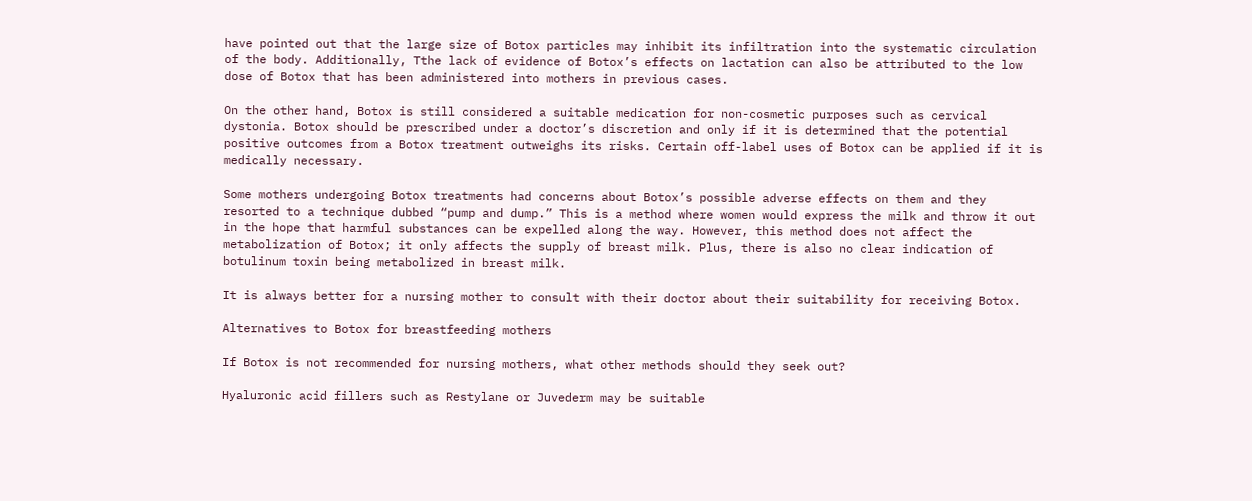have pointed out that the large size of Botox particles may inhibit its infiltration into the systematic circulation of the body. Additionally, Tthe lack of evidence of Botox’s effects on lactation can also be attributed to the low dose of Botox that has been administered into mothers in previous cases.

On the other hand, Botox is still considered a suitable medication for non-cosmetic purposes such as cervical dystonia. Botox should be prescribed under a doctor’s discretion and only if it is determined that the potential positive outcomes from a Botox treatment outweighs its risks. Certain off-label uses of Botox can be applied if it is medically necessary.

Some mothers undergoing Botox treatments had concerns about Botox’s possible adverse effects on them and they resorted to a technique dubbed “pump and dump.” This is a method where women would express the milk and throw it out in the hope that harmful substances can be expelled along the way. However, this method does not affect the metabolization of Botox; it only affects the supply of breast milk. Plus, there is also no clear indication of botulinum toxin being metabolized in breast milk.

It is always better for a nursing mother to consult with their doctor about their suitability for receiving Botox.

Alternatives to Botox for breastfeeding mothers

If Botox is not recommended for nursing mothers, what other methods should they seek out?

Hyaluronic acid fillers such as Restylane or Juvederm may be suitable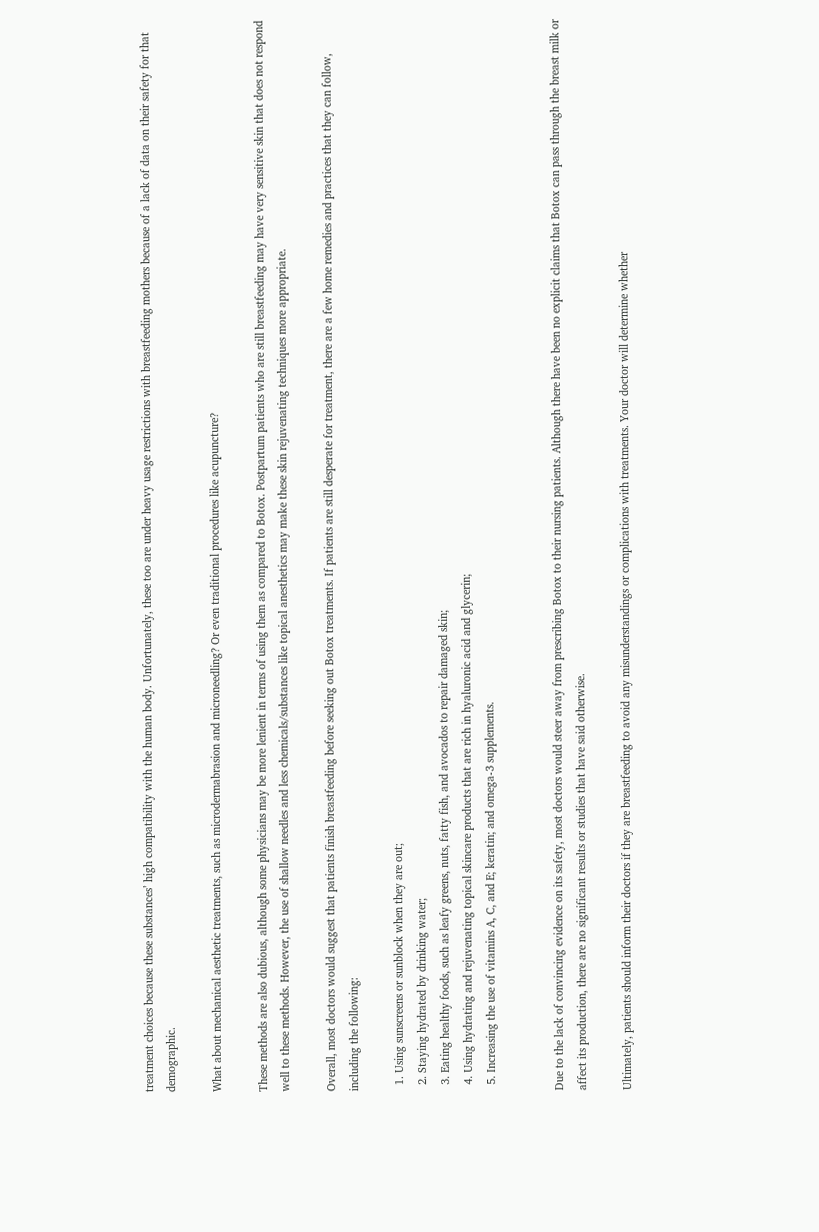treatment choices because these substances’ high compatibility with the human body. Unfortunately, these too are under heavy usage restrictions with breastfeeding mothers because of a lack of data on their safety for that demographic.

What about mechanical aesthetic treatments, such as microdermabrasion and microneedling? Or even traditional procedures like acupuncture?

These methods are also dubious, although some physicians may be more lenient in terms of using them as compared to Botox. Postpartum patients who are still breastfeeding may have very sensitive skin that does not respond well to these methods. However, the use of shallow needles and less chemicals/substances like topical anesthetics may make these skin rejuvenating techniques more appropriate.

Overall, most doctors would suggest that patients finish breastfeeding before seeking out Botox treatments. If patients are still desperate for treatment, there are a few home remedies and practices that they can follow, including the following:

  1. Using sunscreens or sunblock when they are out;
  2. Staying hydrated by drinking water;
  3. Eating healthy foods, such as leafy greens, nuts, fatty fish, and avocados to repair damaged skin;
  4. Using hydrating and rejuvenating topical skincare products that are rich in hyaluronic acid and glycerin;
  5. Increasing the use of vitamins A, C, and E; keratin; and omega-3 supplements.


Due to the lack of convincing evidence on its safety, most doctors would steer away from prescribing Botox to their nursing patients. Although there have been no explicit claims that Botox can pass through the breast milk or affect its production, there are no significant results or studies that have said otherwise.

Ultimately, patients should inform their doctors if they are breastfeeding to avoid any misunderstandings or complications with treatments. Your doctor will determine whether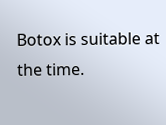Botox is suitable at the time.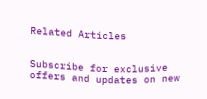Related Articles


Subscribe for exclusive offers and updates on new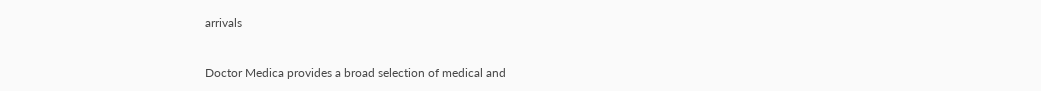arrivals


Doctor Medica provides a broad selection of medical and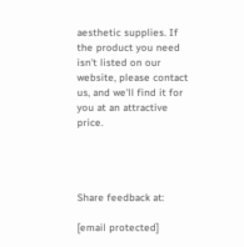aesthetic supplies. If the product you need isn't listed on our website, please contact us, and we'll find it for you at an attractive price.




Share feedback at:

[email protected]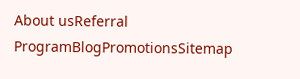About usReferral ProgramBlogPromotionsSitemap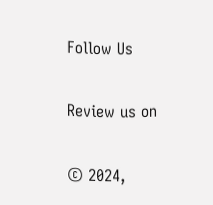Follow Us

Review us on

© 2024,